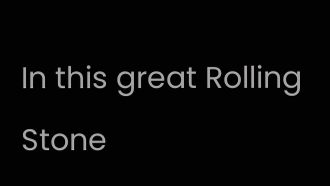In this great Rolling Stone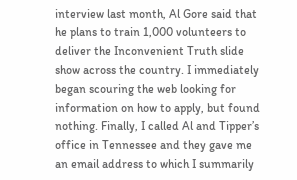interview last month, Al Gore said that he plans to train 1,000 volunteers to deliver the Inconvenient Truth slide show across the country. I immediately began scouring the web looking for information on how to apply, but found nothing. Finally, I called Al and Tipper’s office in Tennessee and they gave me an email address to which I summarily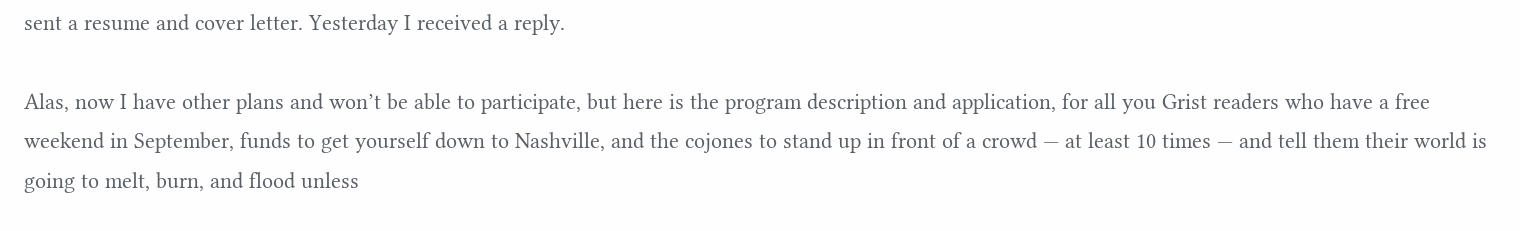sent a resume and cover letter. Yesterday I received a reply.

Alas, now I have other plans and won’t be able to participate, but here is the program description and application, for all you Grist readers who have a free weekend in September, funds to get yourself down to Nashville, and the cojones to stand up in front of a crowd — at least 10 times — and tell them their world is going to melt, burn, and flood unless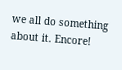we all do something about it. Encore!